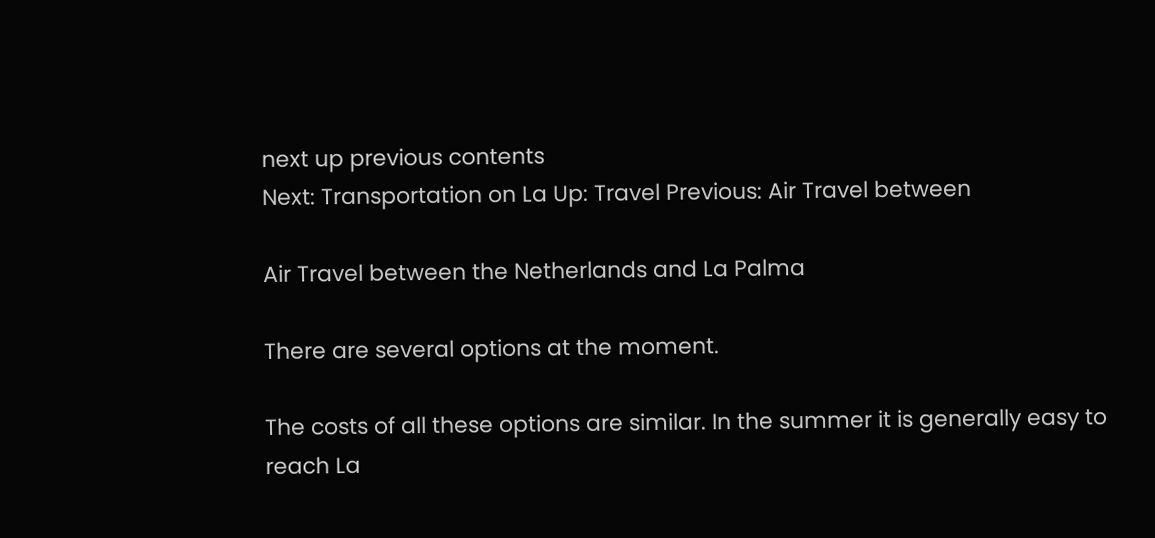next up previous contents
Next: Transportation on La Up: Travel Previous: Air Travel between

Air Travel between the Netherlands and La Palma

There are several options at the moment.

The costs of all these options are similar. In the summer it is generally easy to reach La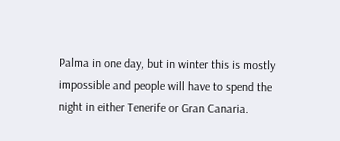Palma in one day, but in winter this is mostly impossible and people will have to spend the night in either Tenerife or Gran Canaria.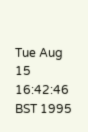Tue Aug 15 16:42:46 BST 1995